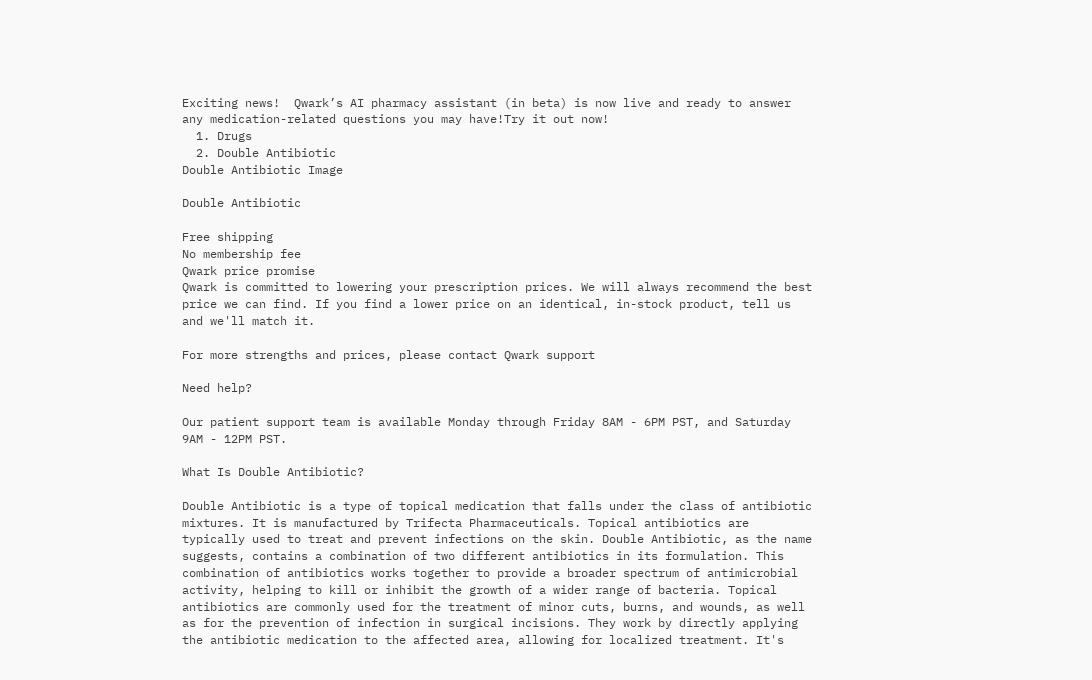Exciting news!  Qwark’s AI pharmacy assistant (in beta) is now live and ready to answer any medication-related questions you may have!Try it out now!
  1. Drugs
  2. Double Antibiotic
Double Antibiotic Image

Double Antibiotic

Free shipping
No membership fee
Qwark price promise
Qwark is committed to lowering your prescription prices. We will always recommend the best price we can find. If you find a lower price on an identical, in-stock product, tell us and we'll match it.

For more strengths and prices, please contact Qwark support

Need help?

Our patient support team is available Monday through Friday 8AM - 6PM PST, and Saturday 9AM - 12PM PST.

What Is Double Antibiotic?

Double Antibiotic is a type of topical medication that falls under the class of antibiotic mixtures. It is manufactured by Trifecta Pharmaceuticals. Topical antibiotics are typically used to treat and prevent infections on the skin. Double Antibiotic, as the name suggests, contains a combination of two different antibiotics in its formulation. This combination of antibiotics works together to provide a broader spectrum of antimicrobial activity, helping to kill or inhibit the growth of a wider range of bacteria. Topical antibiotics are commonly used for the treatment of minor cuts, burns, and wounds, as well as for the prevention of infection in surgical incisions. They work by directly applying the antibiotic medication to the affected area, allowing for localized treatment. It's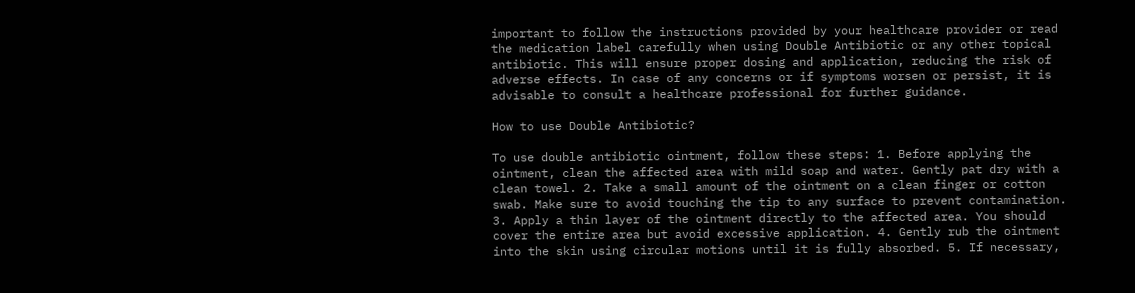important to follow the instructions provided by your healthcare provider or read the medication label carefully when using Double Antibiotic or any other topical antibiotic. This will ensure proper dosing and application, reducing the risk of adverse effects. In case of any concerns or if symptoms worsen or persist, it is advisable to consult a healthcare professional for further guidance.

How to use Double Antibiotic?

To use double antibiotic ointment, follow these steps: 1. Before applying the ointment, clean the affected area with mild soap and water. Gently pat dry with a clean towel. 2. Take a small amount of the ointment on a clean finger or cotton swab. Make sure to avoid touching the tip to any surface to prevent contamination. 3. Apply a thin layer of the ointment directly to the affected area. You should cover the entire area but avoid excessive application. 4. Gently rub the ointment into the skin using circular motions until it is fully absorbed. 5. If necessary,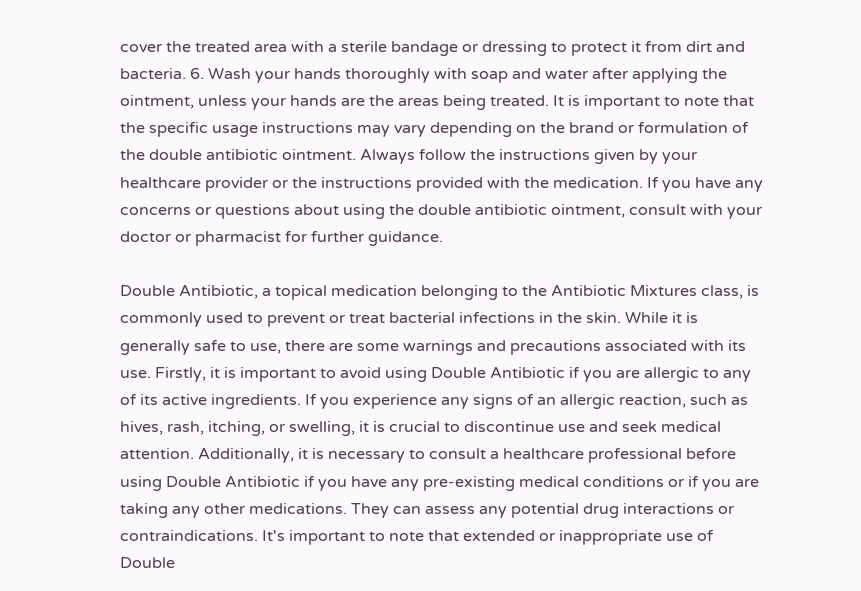cover the treated area with a sterile bandage or dressing to protect it from dirt and bacteria. 6. Wash your hands thoroughly with soap and water after applying the ointment, unless your hands are the areas being treated. It is important to note that the specific usage instructions may vary depending on the brand or formulation of the double antibiotic ointment. Always follow the instructions given by your healthcare provider or the instructions provided with the medication. If you have any concerns or questions about using the double antibiotic ointment, consult with your doctor or pharmacist for further guidance.

Double Antibiotic, a topical medication belonging to the Antibiotic Mixtures class, is commonly used to prevent or treat bacterial infections in the skin. While it is generally safe to use, there are some warnings and precautions associated with its use. Firstly, it is important to avoid using Double Antibiotic if you are allergic to any of its active ingredients. If you experience any signs of an allergic reaction, such as hives, rash, itching, or swelling, it is crucial to discontinue use and seek medical attention. Additionally, it is necessary to consult a healthcare professional before using Double Antibiotic if you have any pre-existing medical conditions or if you are taking any other medications. They can assess any potential drug interactions or contraindications. It's important to note that extended or inappropriate use of Double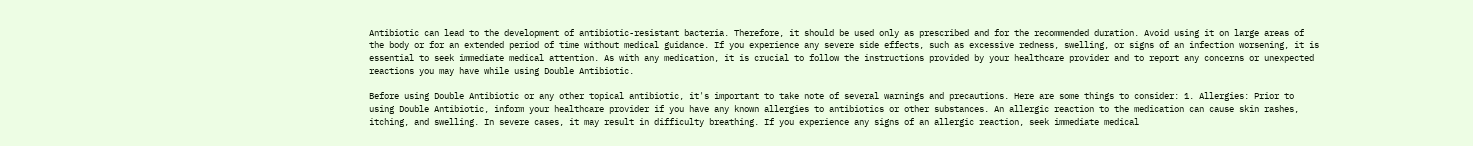Antibiotic can lead to the development of antibiotic-resistant bacteria. Therefore, it should be used only as prescribed and for the recommended duration. Avoid using it on large areas of the body or for an extended period of time without medical guidance. If you experience any severe side effects, such as excessive redness, swelling, or signs of an infection worsening, it is essential to seek immediate medical attention. As with any medication, it is crucial to follow the instructions provided by your healthcare provider and to report any concerns or unexpected reactions you may have while using Double Antibiotic.

Before using Double Antibiotic or any other topical antibiotic, it's important to take note of several warnings and precautions. Here are some things to consider: 1. Allergies: Prior to using Double Antibiotic, inform your healthcare provider if you have any known allergies to antibiotics or other substances. An allergic reaction to the medication can cause skin rashes, itching, and swelling. In severe cases, it may result in difficulty breathing. If you experience any signs of an allergic reaction, seek immediate medical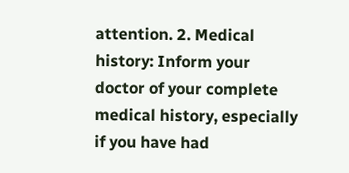attention. 2. Medical history: Inform your doctor of your complete medical history, especially if you have had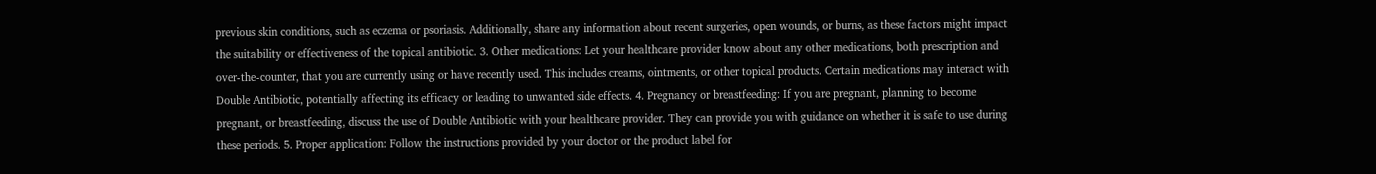previous skin conditions, such as eczema or psoriasis. Additionally, share any information about recent surgeries, open wounds, or burns, as these factors might impact the suitability or effectiveness of the topical antibiotic. 3. Other medications: Let your healthcare provider know about any other medications, both prescription and over-the-counter, that you are currently using or have recently used. This includes creams, ointments, or other topical products. Certain medications may interact with Double Antibiotic, potentially affecting its efficacy or leading to unwanted side effects. 4. Pregnancy or breastfeeding: If you are pregnant, planning to become pregnant, or breastfeeding, discuss the use of Double Antibiotic with your healthcare provider. They can provide you with guidance on whether it is safe to use during these periods. 5. Proper application: Follow the instructions provided by your doctor or the product label for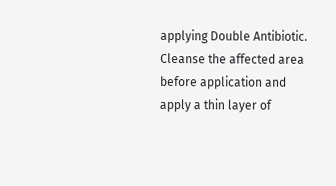applying Double Antibiotic. Cleanse the affected area before application and apply a thin layer of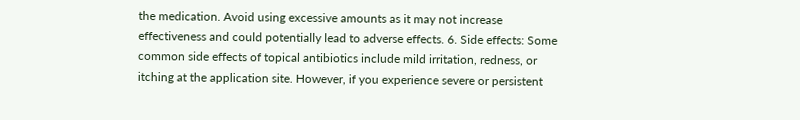the medication. Avoid using excessive amounts as it may not increase effectiveness and could potentially lead to adverse effects. 6. Side effects: Some common side effects of topical antibiotics include mild irritation, redness, or itching at the application site. However, if you experience severe or persistent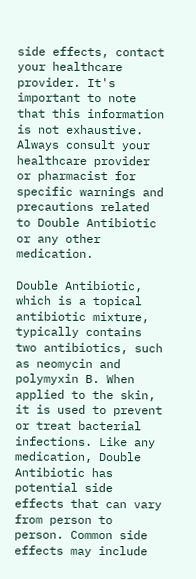side effects, contact your healthcare provider. It's important to note that this information is not exhaustive. Always consult your healthcare provider or pharmacist for specific warnings and precautions related to Double Antibiotic or any other medication.

Double Antibiotic, which is a topical antibiotic mixture, typically contains two antibiotics, such as neomycin and polymyxin B. When applied to the skin, it is used to prevent or treat bacterial infections. Like any medication, Double Antibiotic has potential side effects that can vary from person to person. Common side effects may include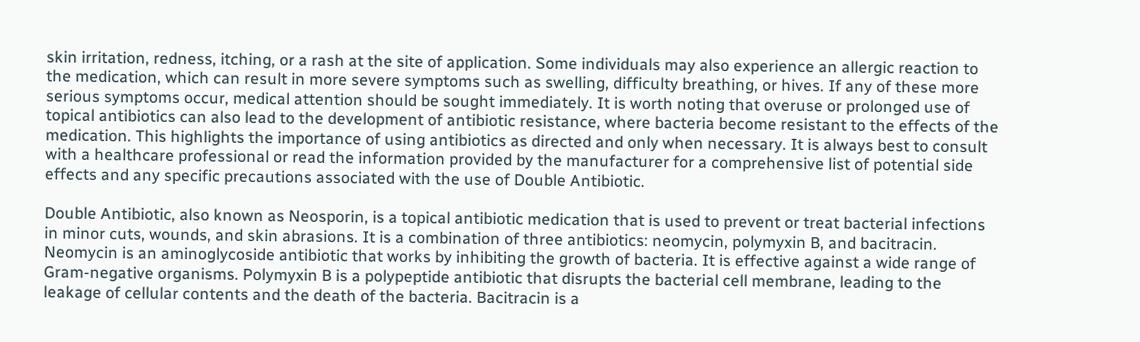skin irritation, redness, itching, or a rash at the site of application. Some individuals may also experience an allergic reaction to the medication, which can result in more severe symptoms such as swelling, difficulty breathing, or hives. If any of these more serious symptoms occur, medical attention should be sought immediately. It is worth noting that overuse or prolonged use of topical antibiotics can also lead to the development of antibiotic resistance, where bacteria become resistant to the effects of the medication. This highlights the importance of using antibiotics as directed and only when necessary. It is always best to consult with a healthcare professional or read the information provided by the manufacturer for a comprehensive list of potential side effects and any specific precautions associated with the use of Double Antibiotic.

Double Antibiotic, also known as Neosporin, is a topical antibiotic medication that is used to prevent or treat bacterial infections in minor cuts, wounds, and skin abrasions. It is a combination of three antibiotics: neomycin, polymyxin B, and bacitracin. Neomycin is an aminoglycoside antibiotic that works by inhibiting the growth of bacteria. It is effective against a wide range of Gram-negative organisms. Polymyxin B is a polypeptide antibiotic that disrupts the bacterial cell membrane, leading to the leakage of cellular contents and the death of the bacteria. Bacitracin is a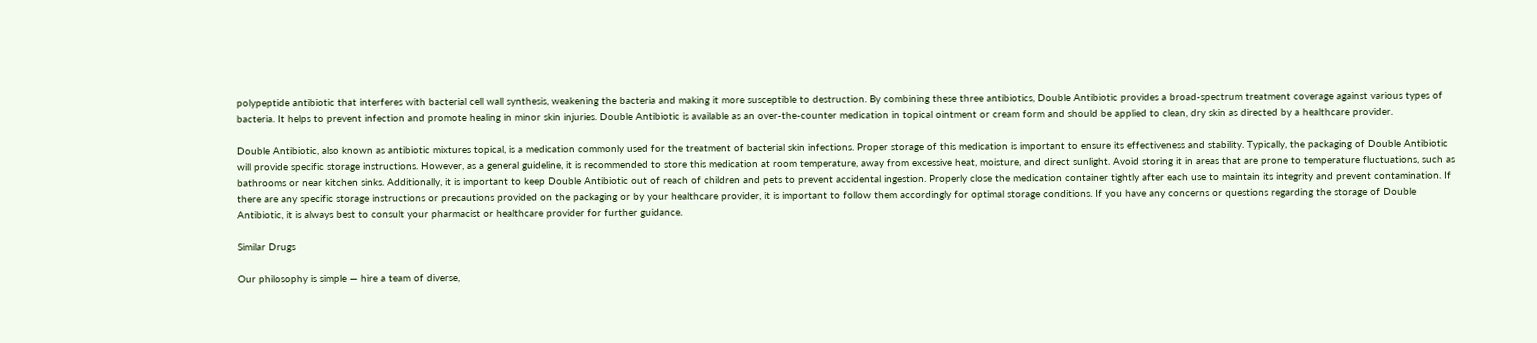polypeptide antibiotic that interferes with bacterial cell wall synthesis, weakening the bacteria and making it more susceptible to destruction. By combining these three antibiotics, Double Antibiotic provides a broad-spectrum treatment coverage against various types of bacteria. It helps to prevent infection and promote healing in minor skin injuries. Double Antibiotic is available as an over-the-counter medication in topical ointment or cream form and should be applied to clean, dry skin as directed by a healthcare provider.

Double Antibiotic, also known as antibiotic mixtures topical, is a medication commonly used for the treatment of bacterial skin infections. Proper storage of this medication is important to ensure its effectiveness and stability. Typically, the packaging of Double Antibiotic will provide specific storage instructions. However, as a general guideline, it is recommended to store this medication at room temperature, away from excessive heat, moisture, and direct sunlight. Avoid storing it in areas that are prone to temperature fluctuations, such as bathrooms or near kitchen sinks. Additionally, it is important to keep Double Antibiotic out of reach of children and pets to prevent accidental ingestion. Properly close the medication container tightly after each use to maintain its integrity and prevent contamination. If there are any specific storage instructions or precautions provided on the packaging or by your healthcare provider, it is important to follow them accordingly for optimal storage conditions. If you have any concerns or questions regarding the storage of Double Antibiotic, it is always best to consult your pharmacist or healthcare provider for further guidance.

Similar Drugs

Our philosophy is simple — hire a team of diverse,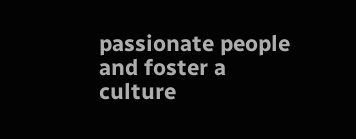passionate people and foster a culture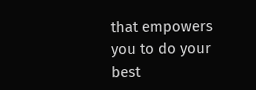that empowers you to do your best